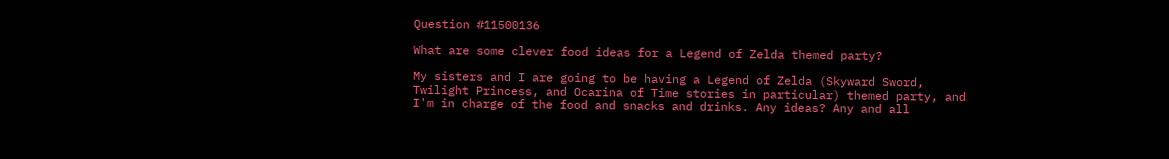Question #11500136

What are some clever food ideas for a Legend of Zelda themed party?

My sisters and I are going to be having a Legend of Zelda (Skyward Sword, Twilight Princess, and Ocarina of Time stories in particular) themed party, and I'm in charge of the food and snacks and drinks. Any ideas? Any and all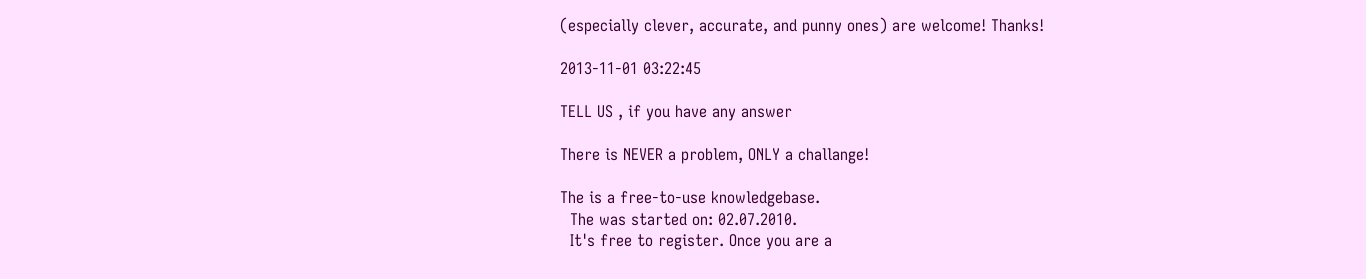(especially clever, accurate, and punny ones) are welcome! Thanks!

2013-11-01 03:22:45

TELL US , if you have any answer

There is NEVER a problem, ONLY a challange!

The is a free-to-use knowledgebase.
  The was started on: 02.07.2010.
  It's free to register. Once you are a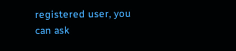registered user, you can ask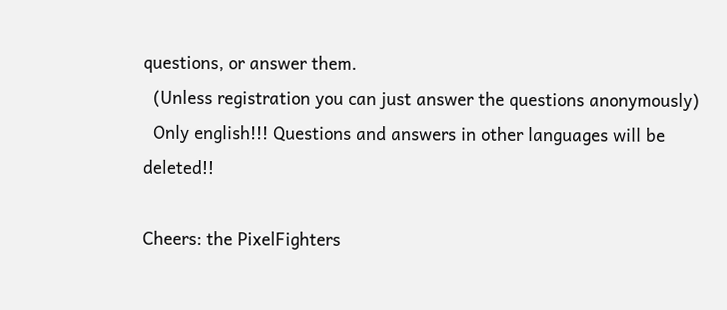questions, or answer them.
  (Unless registration you can just answer the questions anonymously)
  Only english!!! Questions and answers in other languages will be deleted!!

Cheers: the PixelFighters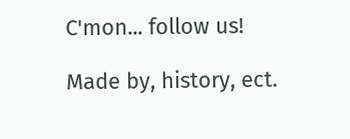C'mon... follow us!

Made by, history, ect.